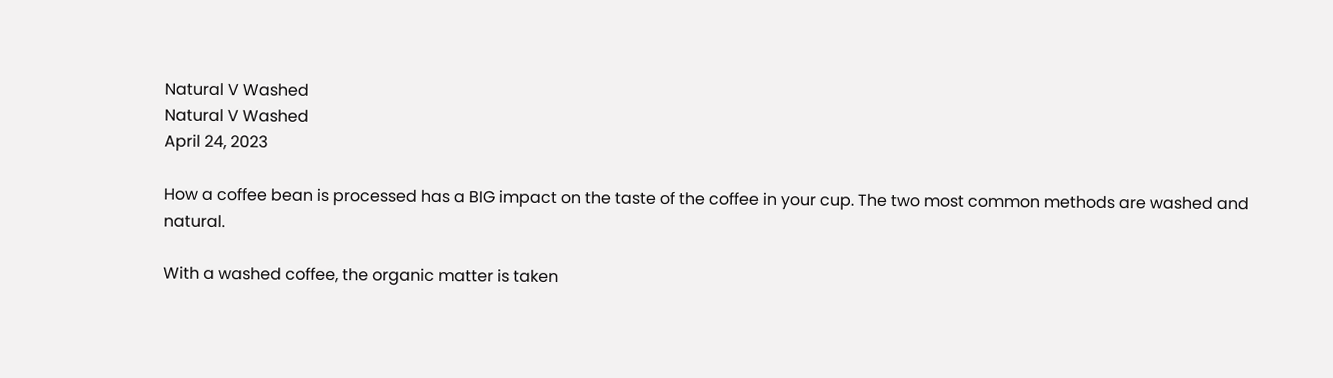Natural V Washed
Natural V Washed
April 24, 2023

How a coffee bean is processed has a BIG impact on the taste of the coffee in your cup. The two most common methods are washed and natural.

With a washed coffee, the organic matter is taken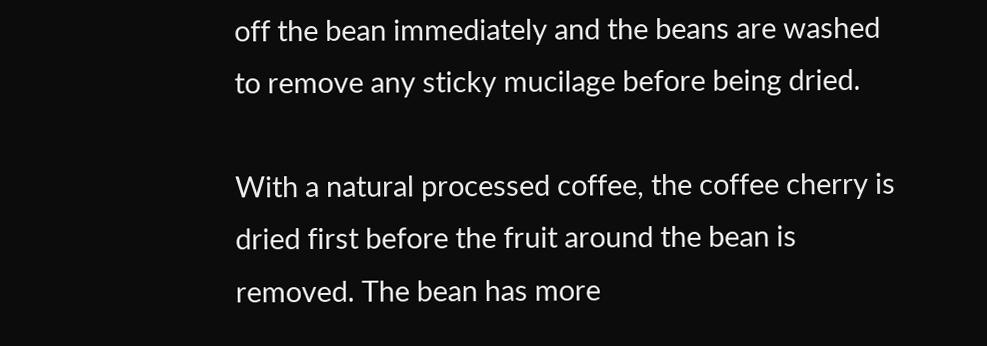off the bean immediately and the beans are washed to remove any sticky mucilage before being dried.

With a natural processed coffee, the coffee cherry is dried first before the fruit around the bean is removed. The bean has more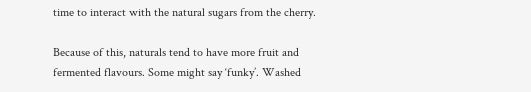time to interact with the natural sugars from the cherry.

Because of this, naturals tend to have more fruit and fermented flavours. Some might say ‘funky’. Washed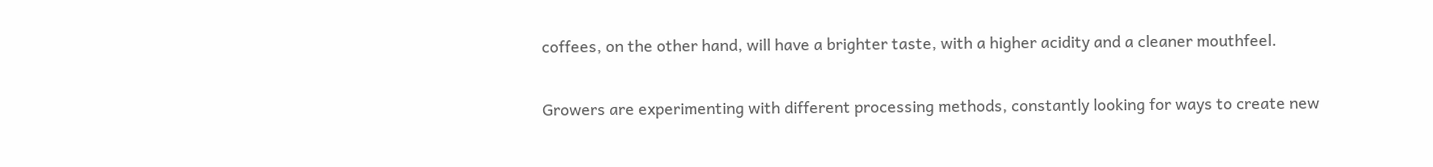coffees, on the other hand, will have a brighter taste, with a higher acidity and a cleaner mouthfeel.

Growers are experimenting with different processing methods, constantly looking for ways to create new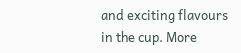and exciting flavours in the cup. More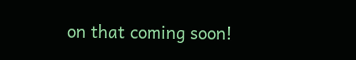on that coming soon!